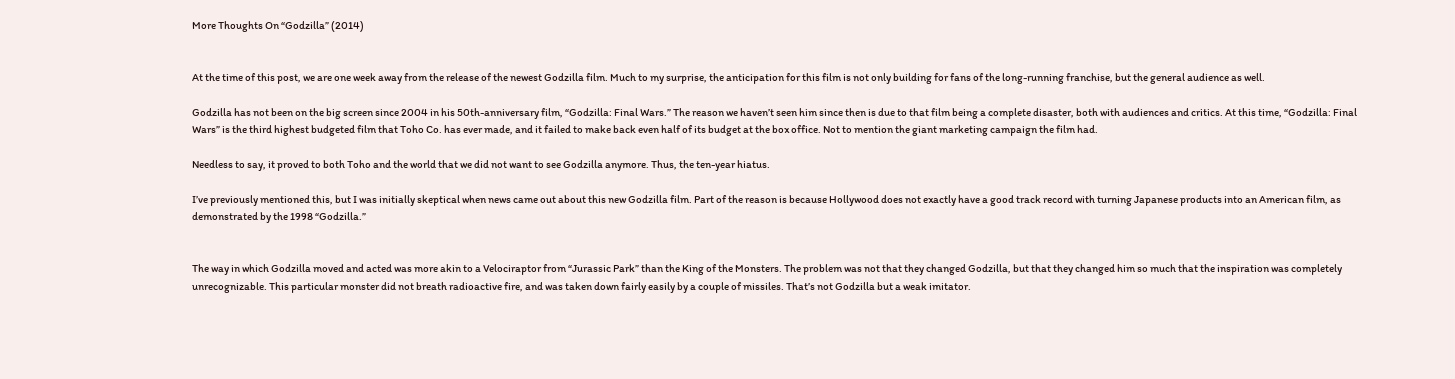More Thoughts On “Godzilla” (2014)


At the time of this post, we are one week away from the release of the newest Godzilla film. Much to my surprise, the anticipation for this film is not only building for fans of the long-running franchise, but the general audience as well.

Godzilla has not been on the big screen since 2004 in his 50th-anniversary film, “Godzilla: Final Wars.” The reason we haven’t seen him since then is due to that film being a complete disaster, both with audiences and critics. At this time, “Godzilla: Final Wars” is the third highest budgeted film that Toho Co. has ever made, and it failed to make back even half of its budget at the box office. Not to mention the giant marketing campaign the film had.

Needless to say, it proved to both Toho and the world that we did not want to see Godzilla anymore. Thus, the ten-year hiatus.

I’ve previously mentioned this, but I was initially skeptical when news came out about this new Godzilla film. Part of the reason is because Hollywood does not exactly have a good track record with turning Japanese products into an American film, as demonstrated by the 1998 “Godzilla.”


The way in which Godzilla moved and acted was more akin to a Velociraptor from “Jurassic Park” than the King of the Monsters. The problem was not that they changed Godzilla, but that they changed him so much that the inspiration was completely unrecognizable. This particular monster did not breath radioactive fire, and was taken down fairly easily by a couple of missiles. That’s not Godzilla but a weak imitator.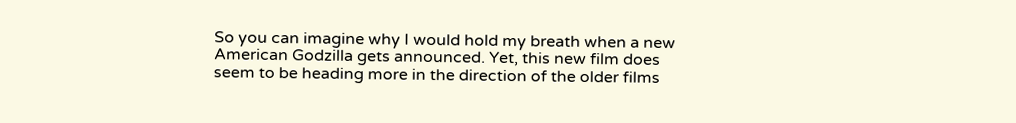So you can imagine why I would hold my breath when a new American Godzilla gets announced. Yet, this new film does seem to be heading more in the direction of the older films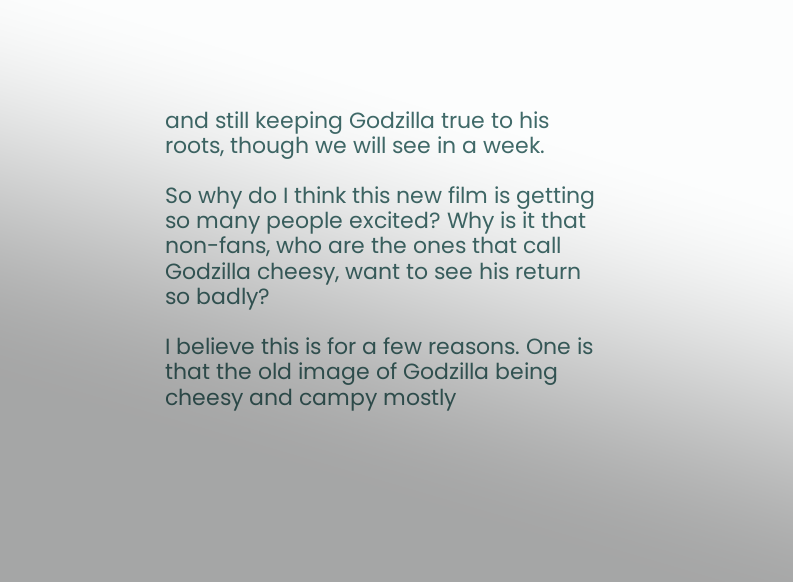and still keeping Godzilla true to his roots, though we will see in a week.

So why do I think this new film is getting so many people excited? Why is it that non-fans, who are the ones that call Godzilla cheesy, want to see his return so badly?

I believe this is for a few reasons. One is that the old image of Godzilla being cheesy and campy mostly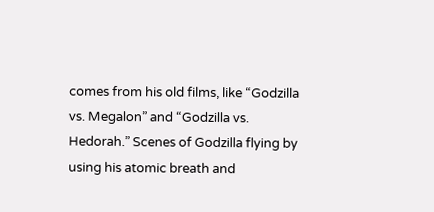comes from his old films, like “Godzilla vs. Megalon” and “Godzilla vs. Hedorah.” Scenes of Godzilla flying by using his atomic breath and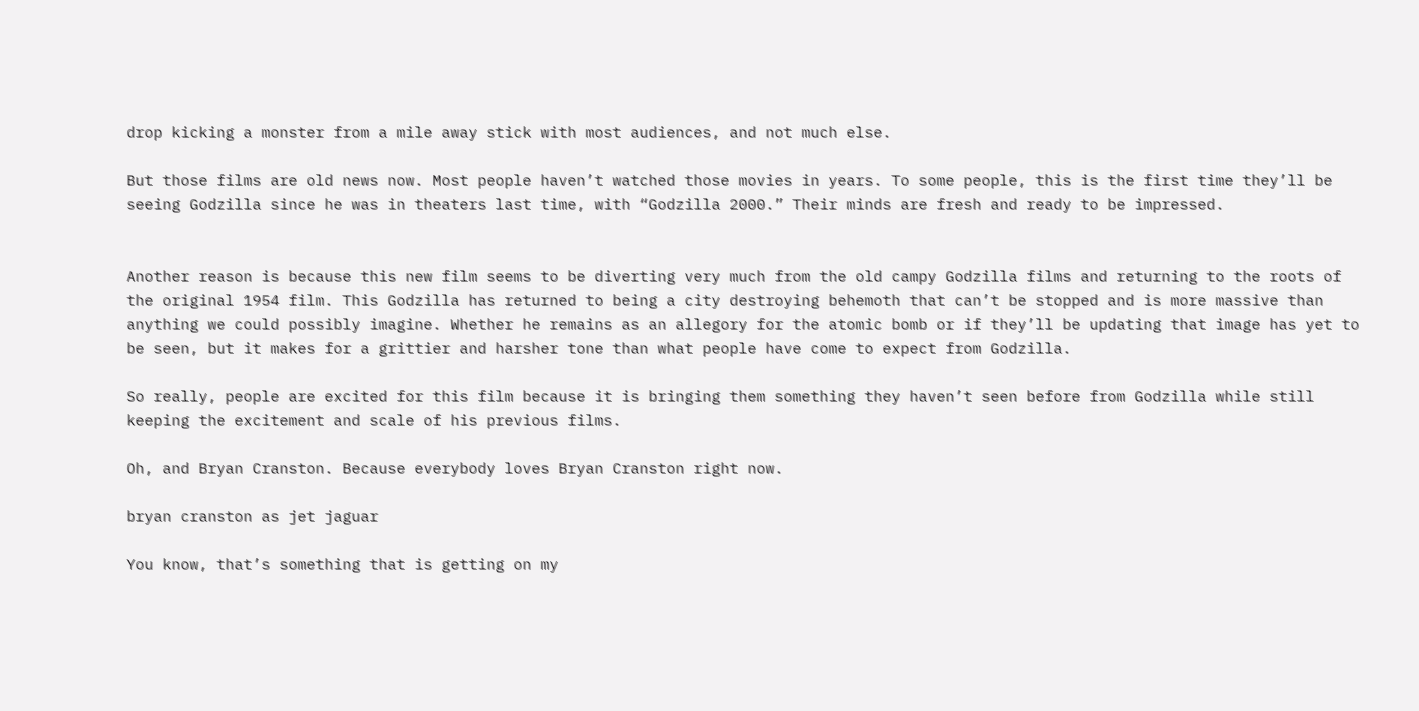drop kicking a monster from a mile away stick with most audiences, and not much else.

But those films are old news now. Most people haven’t watched those movies in years. To some people, this is the first time they’ll be seeing Godzilla since he was in theaters last time, with “Godzilla 2000.” Their minds are fresh and ready to be impressed.


Another reason is because this new film seems to be diverting very much from the old campy Godzilla films and returning to the roots of the original 1954 film. This Godzilla has returned to being a city destroying behemoth that can’t be stopped and is more massive than anything we could possibly imagine. Whether he remains as an allegory for the atomic bomb or if they’ll be updating that image has yet to be seen, but it makes for a grittier and harsher tone than what people have come to expect from Godzilla.

So really, people are excited for this film because it is bringing them something they haven’t seen before from Godzilla while still keeping the excitement and scale of his previous films.

Oh, and Bryan Cranston. Because everybody loves Bryan Cranston right now.

bryan cranston as jet jaguar

You know, that’s something that is getting on my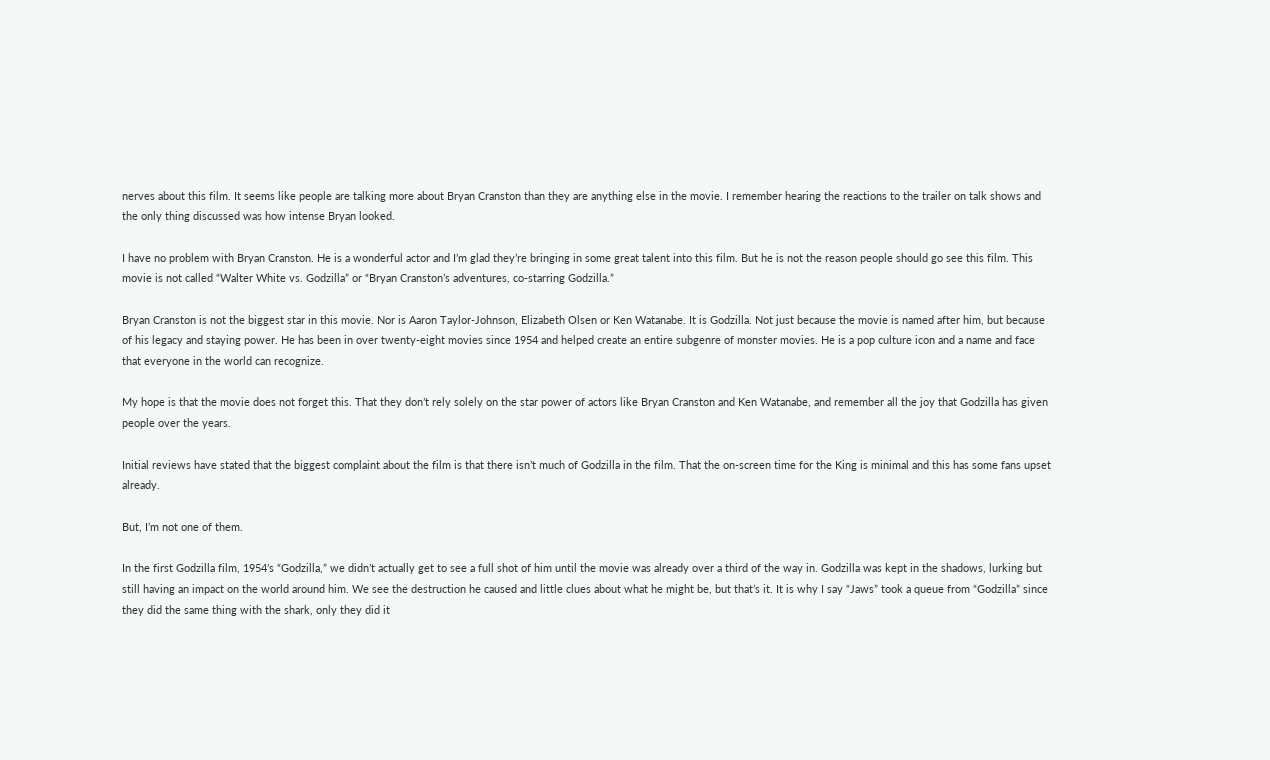nerves about this film. It seems like people are talking more about Bryan Cranston than they are anything else in the movie. I remember hearing the reactions to the trailer on talk shows and the only thing discussed was how intense Bryan looked.

I have no problem with Bryan Cranston. He is a wonderful actor and I’m glad they’re bringing in some great talent into this film. But he is not the reason people should go see this film. This movie is not called “Walter White vs. Godzilla” or “Bryan Cranston’s adventures, co-starring Godzilla.”

Bryan Cranston is not the biggest star in this movie. Nor is Aaron Taylor-Johnson, Elizabeth Olsen or Ken Watanabe. It is Godzilla. Not just because the movie is named after him, but because of his legacy and staying power. He has been in over twenty-eight movies since 1954 and helped create an entire subgenre of monster movies. He is a pop culture icon and a name and face that everyone in the world can recognize.

My hope is that the movie does not forget this. That they don’t rely solely on the star power of actors like Bryan Cranston and Ken Watanabe, and remember all the joy that Godzilla has given people over the years.

Initial reviews have stated that the biggest complaint about the film is that there isn’t much of Godzilla in the film. That the on-screen time for the King is minimal and this has some fans upset already.

But, I’m not one of them.

In the first Godzilla film, 1954’s “Godzilla,” we didn’t actually get to see a full shot of him until the movie was already over a third of the way in. Godzilla was kept in the shadows, lurking but still having an impact on the world around him. We see the destruction he caused and little clues about what he might be, but that’s it. It is why I say “Jaws” took a queue from “Godzilla” since they did the same thing with the shark, only they did it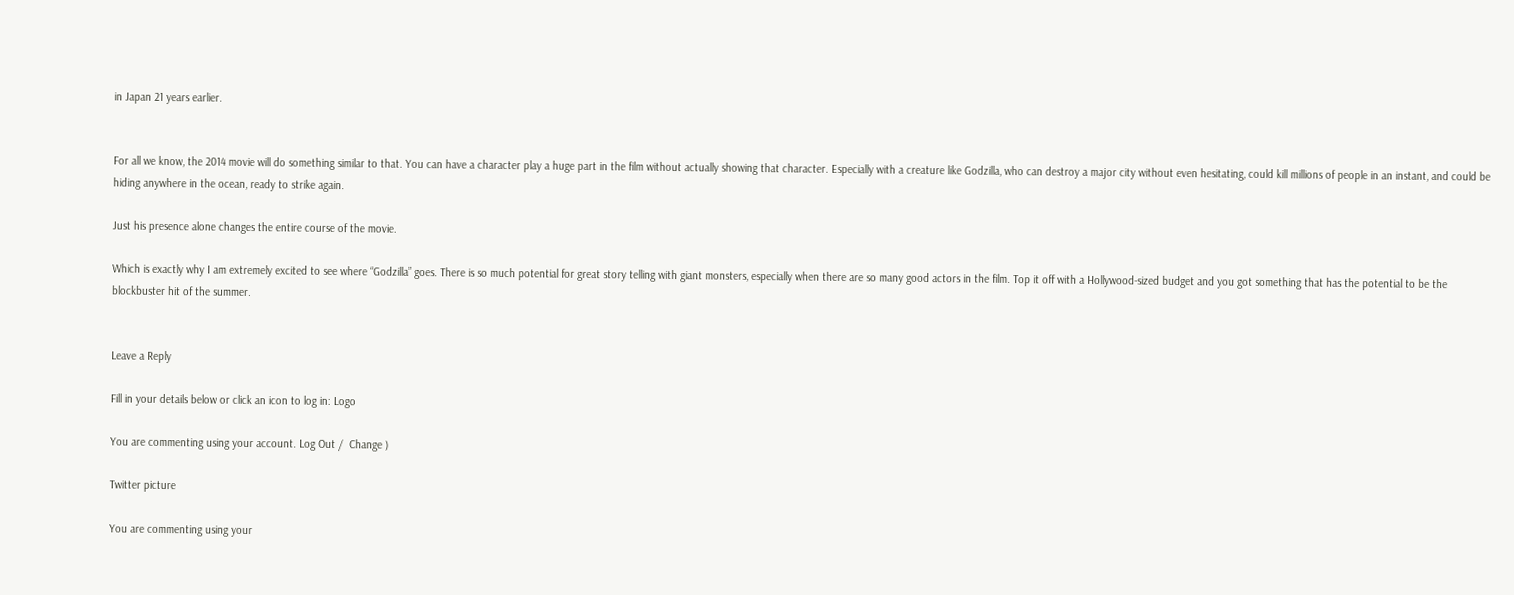in Japan 21 years earlier.


For all we know, the 2014 movie will do something similar to that. You can have a character play a huge part in the film without actually showing that character. Especially with a creature like Godzilla, who can destroy a major city without even hesitating, could kill millions of people in an instant, and could be hiding anywhere in the ocean, ready to strike again.

Just his presence alone changes the entire course of the movie.

Which is exactly why I am extremely excited to see where “Godzilla” goes. There is so much potential for great story telling with giant monsters, especially when there are so many good actors in the film. Top it off with a Hollywood-sized budget and you got something that has the potential to be the blockbuster hit of the summer.


Leave a Reply

Fill in your details below or click an icon to log in: Logo

You are commenting using your account. Log Out /  Change )

Twitter picture

You are commenting using your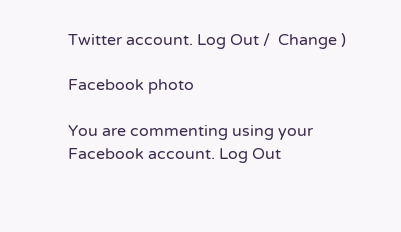Twitter account. Log Out /  Change )

Facebook photo

You are commenting using your Facebook account. Log Out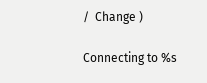/  Change )

Connecting to %s